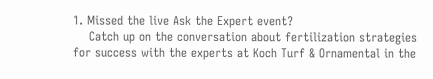1. Missed the live Ask the Expert event?
    Catch up on the conversation about fertilization strategies for success with the experts at Koch Turf & Ornamental in the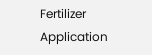Fertilizer Application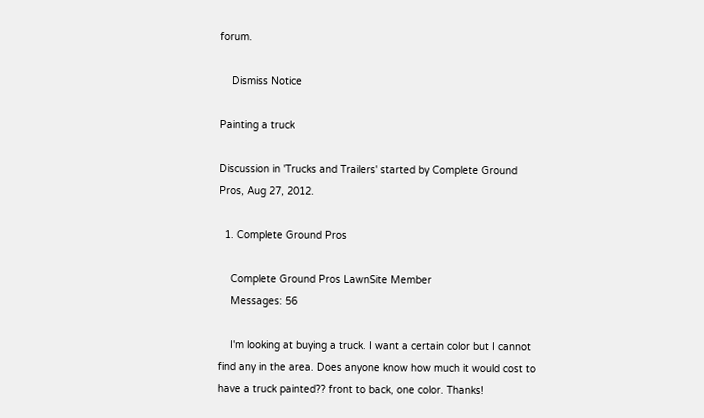forum.

    Dismiss Notice

Painting a truck

Discussion in 'Trucks and Trailers' started by Complete Ground Pros, Aug 27, 2012.

  1. Complete Ground Pros

    Complete Ground Pros LawnSite Member
    Messages: 56

    I'm looking at buying a truck. I want a certain color but I cannot find any in the area. Does anyone know how much it would cost to have a truck painted?? front to back, one color. Thanks!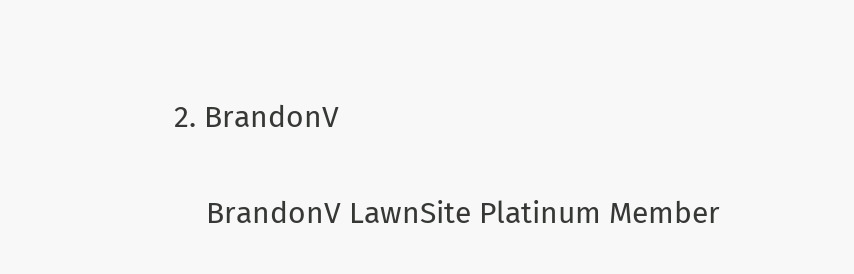2. BrandonV

    BrandonV LawnSite Platinum Member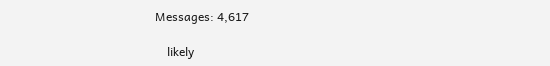Messages: 4,617

    likely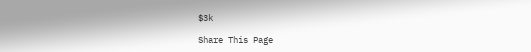$3k

Share This Page